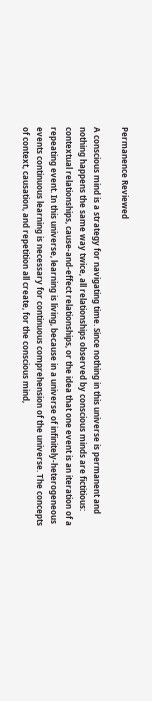Permanence Reviewed

A conscious mind is a strategy for navigating time. Since nothing in this universe is permanent and nothing happens the same way twice, all relationships observed by conscious minds are fictitious: contextual relationships, cause-and-effect relationships, or the idea that one event is an iteration of a repeating event. In this universe, learning is living, because in a universe of infinitely-heterogeneous events continuous learning is necessary for continuous comprehension of the universe. The concepts of context, causation, and repetition all create, for the conscious mind,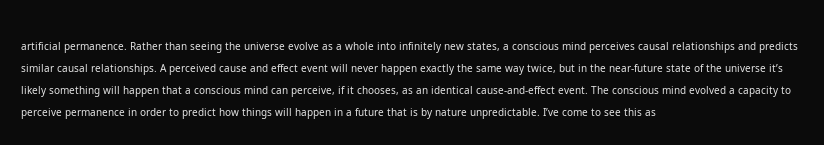artificial permanence. Rather than seeing the universe evolve as a whole into infinitely new states, a conscious mind perceives causal relationships and predicts similar causal relationships. A perceived cause and effect event will never happen exactly the same way twice, but in the near-future state of the universe it’s likely something will happen that a conscious mind can perceive, if it chooses, as an identical cause-and-effect event. The conscious mind evolved a capacity to perceive permanence in order to predict how things will happen in a future that is by nature unpredictable. I’ve come to see this as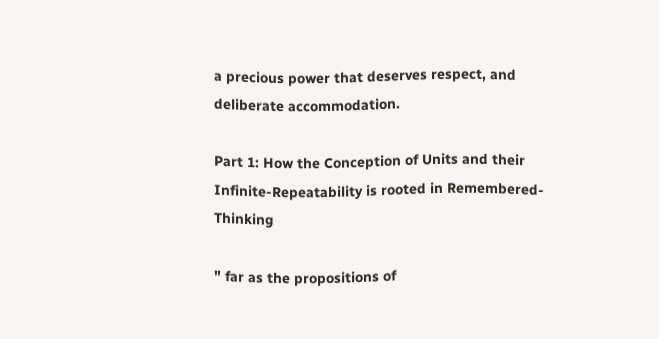a precious power that deserves respect, and deliberate accommodation.

Part 1: How the Conception of Units and their Infinite-Repeatability is rooted in Remembered-Thinking

" far as the propositions of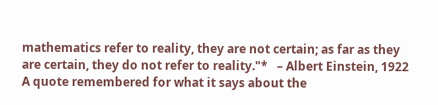mathematics refer to reality, they are not certain; as far as they are certain, they do not refer to reality."*   – Albert Einstein, 1922 A quote remembered for what it says about the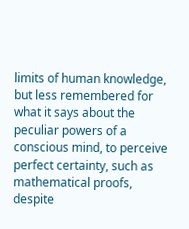limits of human knowledge, but less remembered for what it says about the peculiar powers of a conscious mind, to perceive perfect certainty, such as mathematical proofs, despite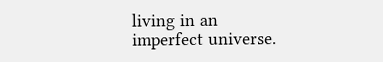living in an imperfect universe.